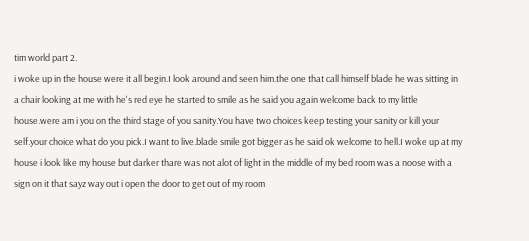tim world part 2.
i woke up in the house were it all begin.I look around and seen him.the one that call himself blade he was sitting in a chair looking at me with he's red eye he started to smile as he said you again welcome back to my little house.were am i you on the third stage of you sanity.You have two choices keep testing your sanity or kill your self.your choice what do you pick.I want to live.blade smile got bigger as he said ok welcome to hell.I woke up at my house i look like my house but darker thare was not alot of light in the middle of my bed room was a noose with a sign on it that sayz way out i open the door to get out of my room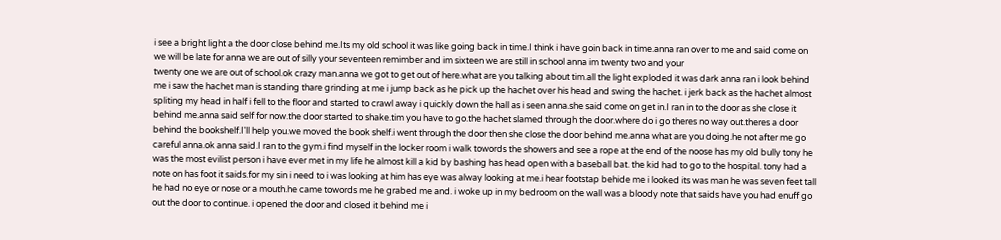i see a bright light a the door close behind me.Its my old school it was like going back in time.I think i have goin back in time.anna ran over to me and said come on we will be late for anna we are out of silly your seventeen remimber and im sixteen we are still in school anna im twenty two and your
twenty one we are out of school.ok crazy man.anna we got to get out of here.what are you talking about tim.all the light exploded it was dark anna ran i look behind me i saw the hachet man is standing thare grinding at me i jump back as he pick up the hachet over his head and swing the hachet. i jerk back as the hachet almost spliting my head in half i fell to the floor and started to crawl away i quickly down the hall as i seen anna.she said come on get in.I ran in to the door as she close it behind me.anna said self for now.the door started to shake.tim you have to go.the hachet slamed through the door.where do i go theres no way out.theres a door behind the bookshelf.I'll help you.we moved the book shelf.i went through the door then she close the door behind me.anna what are you doing.he not after me go careful anna.ok anna said.I ran to the gym.i find myself in the locker room i walk towords the showers and see a rope at the end of the noose has my old bully tony he was the most evilist person i have ever met in my life he almost kill a kid by bashing has head open with a baseball bat. the kid had to go to the hospital. tony had a note on has foot it saids.for my sin i need to i was looking at him has eye was alway looking at me.i hear footstap behide me i looked its was man he was seven feet tall he had no eye or nose or a mouth.he came towords me he grabed me and. i woke up in my bedroom on the wall was a bloody note that saids have you had enuff go out the door to continue. i opened the door and closed it behind me i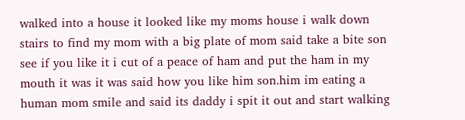walked into a house it looked like my moms house i walk down stairs to find my mom with a big plate of mom said take a bite son see if you like it i cut of a peace of ham and put the ham in my mouth it was it was said how you like him son.him im eating a human mom smile and said its daddy i spit it out and start walking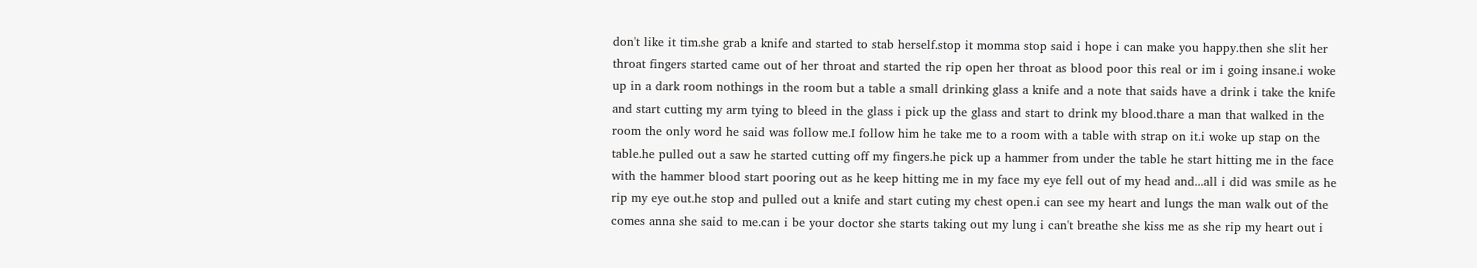don't like it tim.she grab a knife and started to stab herself.stop it momma stop said i hope i can make you happy.then she slit her throat fingers started came out of her throat and started the rip open her throat as blood poor this real or im i going insane.i woke up in a dark room nothings in the room but a table a small drinking glass a knife and a note that saids have a drink i take the knife and start cutting my arm tying to bleed in the glass i pick up the glass and start to drink my blood.thare a man that walked in the room the only word he said was follow me.I follow him he take me to a room with a table with strap on it.i woke up stap on the table.he pulled out a saw he started cutting off my fingers.he pick up a hammer from under the table he start hitting me in the face with the hammer blood start pooring out as he keep hitting me in my face my eye fell out of my head and...all i did was smile as he rip my eye out.he stop and pulled out a knife and start cuting my chest open.i can see my heart and lungs the man walk out of the comes anna she said to me.can i be your doctor she starts taking out my lung i can't breathe she kiss me as she rip my heart out i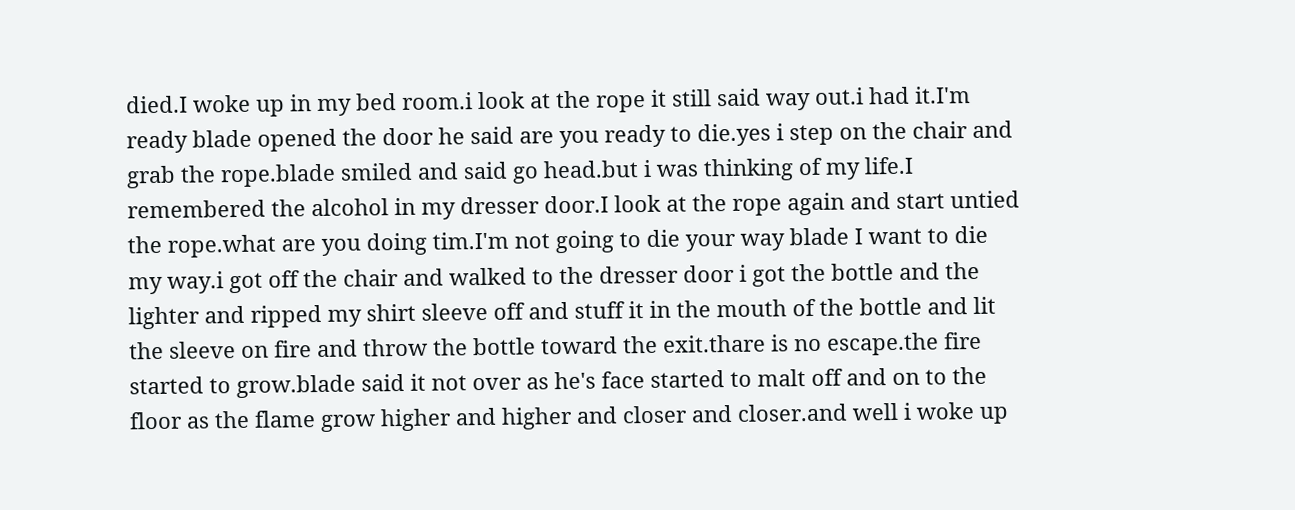died.I woke up in my bed room.i look at the rope it still said way out.i had it.I'm ready blade opened the door he said are you ready to die.yes i step on the chair and grab the rope.blade smiled and said go head.but i was thinking of my life.I remembered the alcohol in my dresser door.I look at the rope again and start untied the rope.what are you doing tim.I'm not going to die your way blade I want to die my way.i got off the chair and walked to the dresser door i got the bottle and the lighter and ripped my shirt sleeve off and stuff it in the mouth of the bottle and lit the sleeve on fire and throw the bottle toward the exit.thare is no escape.the fire started to grow.blade said it not over as he's face started to malt off and on to the floor as the flame grow higher and higher and closer and closer.and well i woke up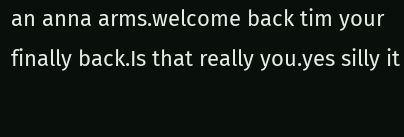an anna arms.welcome back tim your finally back.Is that really you.yes silly it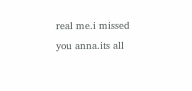real me.i missed you anna.its all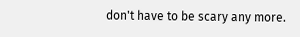don't have to be scary any more.